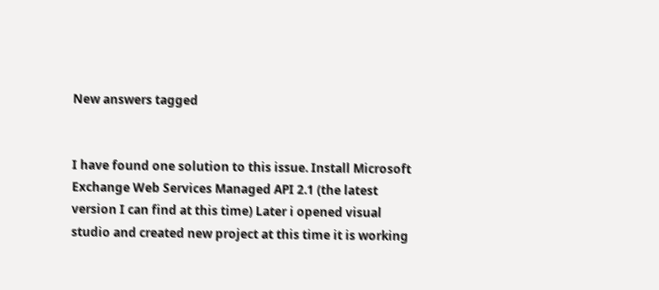New answers tagged


I have found one solution to this issue. Install Microsoft Exchange Web Services Managed API 2.1 (the latest version I can find at this time) Later i opened visual studio and created new project at this time it is working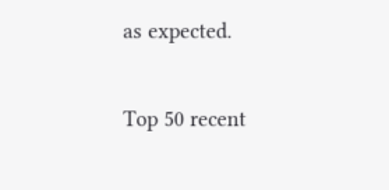as expected.

Top 50 recent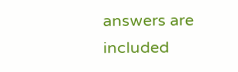answers are included